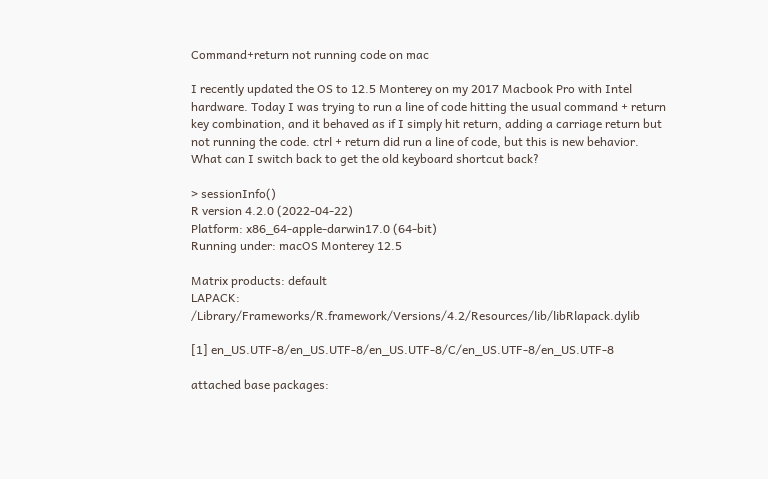Command+return not running code on mac

I recently updated the OS to 12.5 Monterey on my 2017 Macbook Pro with Intel hardware. Today I was trying to run a line of code hitting the usual command + return key combination, and it behaved as if I simply hit return, adding a carriage return but not running the code. ctrl + return did run a line of code, but this is new behavior. What can I switch back to get the old keyboard shortcut back?

> sessionInfo()
R version 4.2.0 (2022-04-22)
Platform: x86_64-apple-darwin17.0 (64-bit)
Running under: macOS Monterey 12.5

Matrix products: default
LAPACK: /Library/Frameworks/R.framework/Versions/4.2/Resources/lib/libRlapack.dylib

[1] en_US.UTF-8/en_US.UTF-8/en_US.UTF-8/C/en_US.UTF-8/en_US.UTF-8

attached base packages: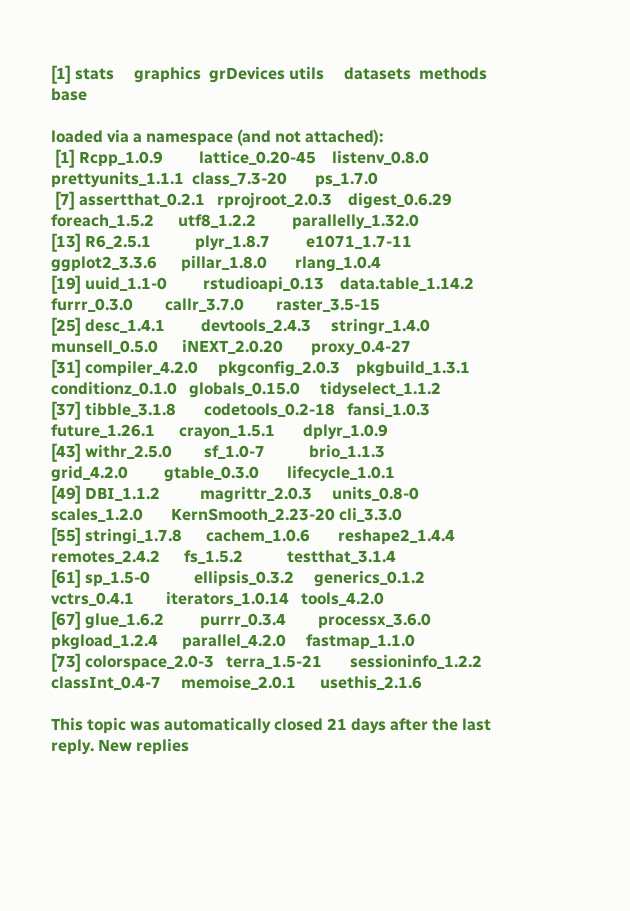[1] stats     graphics  grDevices utils     datasets  methods   base

loaded via a namespace (and not attached):
 [1] Rcpp_1.0.9         lattice_0.20-45    listenv_0.8.0      prettyunits_1.1.1  class_7.3-20       ps_1.7.0
 [7] assertthat_0.2.1   rprojroot_2.0.3    digest_0.6.29      foreach_1.5.2      utf8_1.2.2         parallelly_1.32.0
[13] R6_2.5.1           plyr_1.8.7         e1071_1.7-11       ggplot2_3.3.6      pillar_1.8.0       rlang_1.0.4
[19] uuid_1.1-0         rstudioapi_0.13    data.table_1.14.2  furrr_0.3.0        callr_3.7.0        raster_3.5-15
[25] desc_1.4.1         devtools_2.4.3     stringr_1.4.0      munsell_0.5.0      iNEXT_2.0.20       proxy_0.4-27
[31] compiler_4.2.0     pkgconfig_2.0.3    pkgbuild_1.3.1     conditionz_0.1.0   globals_0.15.0     tidyselect_1.1.2
[37] tibble_3.1.8       codetools_0.2-18   fansi_1.0.3        future_1.26.1      crayon_1.5.1       dplyr_1.0.9
[43] withr_2.5.0        sf_1.0-7           brio_1.1.3         grid_4.2.0         gtable_0.3.0       lifecycle_1.0.1
[49] DBI_1.1.2          magrittr_2.0.3     units_0.8-0        scales_1.2.0       KernSmooth_2.23-20 cli_3.3.0
[55] stringi_1.7.8      cachem_1.0.6       reshape2_1.4.4     remotes_2.4.2      fs_1.5.2           testthat_3.1.4
[61] sp_1.5-0           ellipsis_0.3.2     generics_0.1.2     vctrs_0.4.1        iterators_1.0.14   tools_4.2.0
[67] glue_1.6.2         purrr_0.3.4        processx_3.6.0     pkgload_1.2.4      parallel_4.2.0     fastmap_1.1.0
[73] colorspace_2.0-3   terra_1.5-21       sessioninfo_1.2.2  classInt_0.4-7     memoise_2.0.1      usethis_2.1.6

This topic was automatically closed 21 days after the last reply. New replies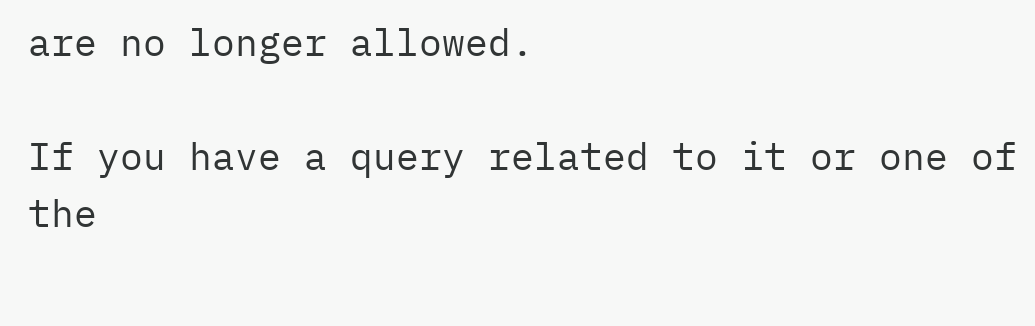are no longer allowed.

If you have a query related to it or one of the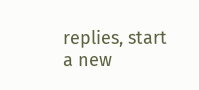replies, start a new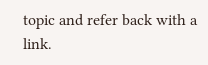topic and refer back with a link.